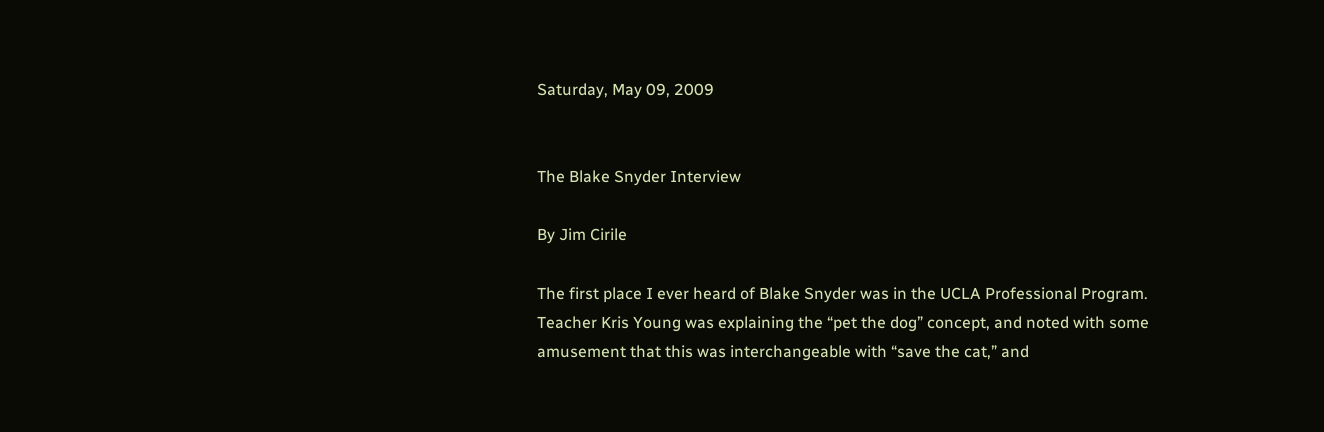Saturday, May 09, 2009


The Blake Snyder Interview

By Jim Cirile

The first place I ever heard of Blake Snyder was in the UCLA Professional Program. Teacher Kris Young was explaining the “pet the dog” concept, and noted with some amusement that this was interchangeable with “save the cat,” and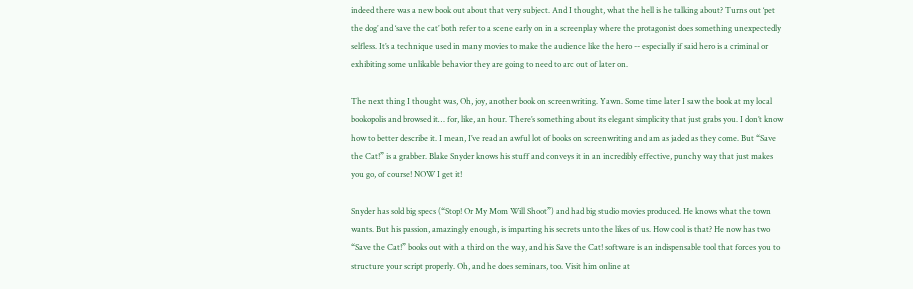indeed there was a new book out about that very subject. And I thought, what the hell is he talking about? Turns out ‘pet the dog’ and ‘save the cat’ both refer to a scene early on in a screenplay where the protagonist does something unexpectedly selfless. It’s a technique used in many movies to make the audience like the hero -- especially if said hero is a criminal or exhibiting some unlikable behavior they are going to need to arc out of later on.

The next thing I thought was, Oh, joy, another book on screenwriting. Yawn. Some time later I saw the book at my local bookopolis and browsed it… for, like, an hour. There’s something about its elegant simplicity that just grabs you. I don’t know how to better describe it. I mean, I’ve read an awful lot of books on screenwriting and am as jaded as they come. But “Save the Cat!” is a grabber. Blake Snyder knows his stuff and conveys it in an incredibly effective, punchy way that just makes you go, of course! NOW I get it!

Snyder has sold big specs (“Stop! Or My Mom Will Shoot”) and had big studio movies produced. He knows what the town wants. But his passion, amazingly enough, is imparting his secrets unto the likes of us. How cool is that? He now has two “Save the Cat!” books out with a third on the way, and his Save the Cat! software is an indispensable tool that forces you to structure your script properly. Oh, and he does seminars, too. Visit him online at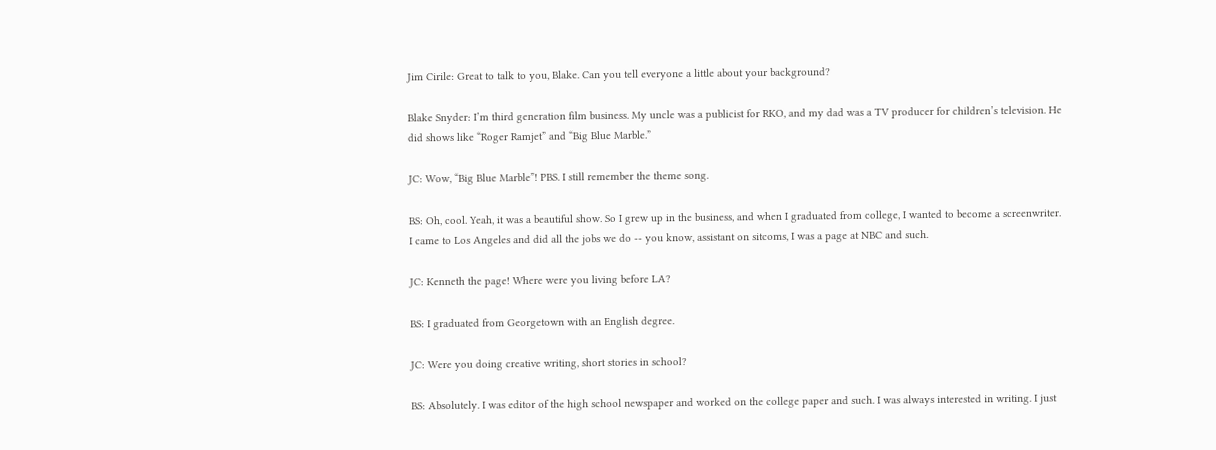Jim Cirile: Great to talk to you, Blake. Can you tell everyone a little about your background?

Blake Snyder: I’m third generation film business. My uncle was a publicist for RKO, and my dad was a TV producer for children’s television. He did shows like “Roger Ramjet” and “Big Blue Marble.”

JC: Wow, “Big Blue Marble”! PBS. I still remember the theme song.

BS: Oh, cool. Yeah, it was a beautiful show. So I grew up in the business, and when I graduated from college, I wanted to become a screenwriter. I came to Los Angeles and did all the jobs we do -- you know, assistant on sitcoms, I was a page at NBC and such.

JC: Kenneth the page! Where were you living before LA?

BS: I graduated from Georgetown with an English degree.

JC: Were you doing creative writing, short stories in school?

BS: Absolutely. I was editor of the high school newspaper and worked on the college paper and such. I was always interested in writing. I just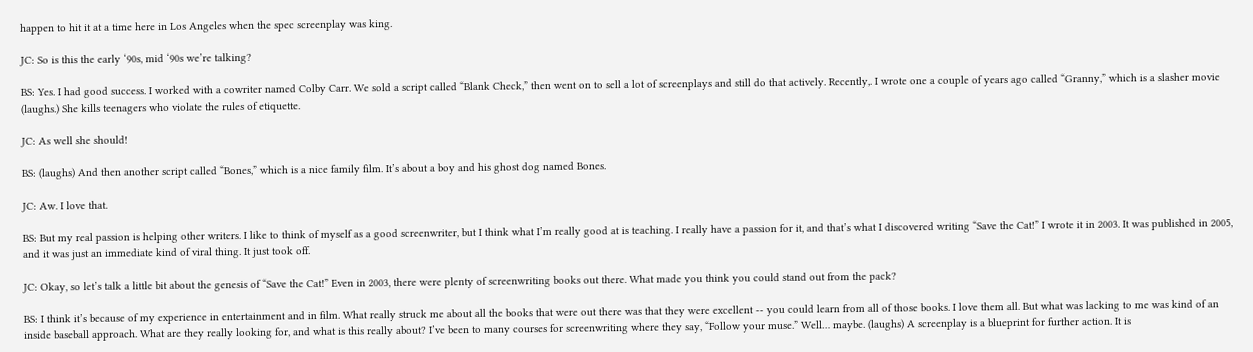happen to hit it at a time here in Los Angeles when the spec screenplay was king.

JC: So is this the early ‘90s, mid ‘90s we’re talking?

BS: Yes. I had good success. I worked with a cowriter named Colby Carr. We sold a script called “Blank Check,” then went on to sell a lot of screenplays and still do that actively. Recently,. I wrote one a couple of years ago called “Granny,” which is a slasher movie (laughs.) She kills teenagers who violate the rules of etiquette.

JC: As well she should!

BS: (laughs) And then another script called “Bones,” which is a nice family film. It’s about a boy and his ghost dog named Bones.

JC: Aw. I love that.

BS: But my real passion is helping other writers. I like to think of myself as a good screenwriter, but I think what I’m really good at is teaching. I really have a passion for it, and that’s what I discovered writing “Save the Cat!” I wrote it in 2003. It was published in 2005, and it was just an immediate kind of viral thing. It just took off.

JC: Okay, so let’s talk a little bit about the genesis of “Save the Cat!” Even in 2003, there were plenty of screenwriting books out there. What made you think you could stand out from the pack?

BS: I think it’s because of my experience in entertainment and in film. What really struck me about all the books that were out there was that they were excellent -- you could learn from all of those books. I love them all. But what was lacking to me was kind of an inside baseball approach. What are they really looking for, and what is this really about? I’ve been to many courses for screenwriting where they say, “Follow your muse.” Well… maybe. (laughs) A screenplay is a blueprint for further action. It is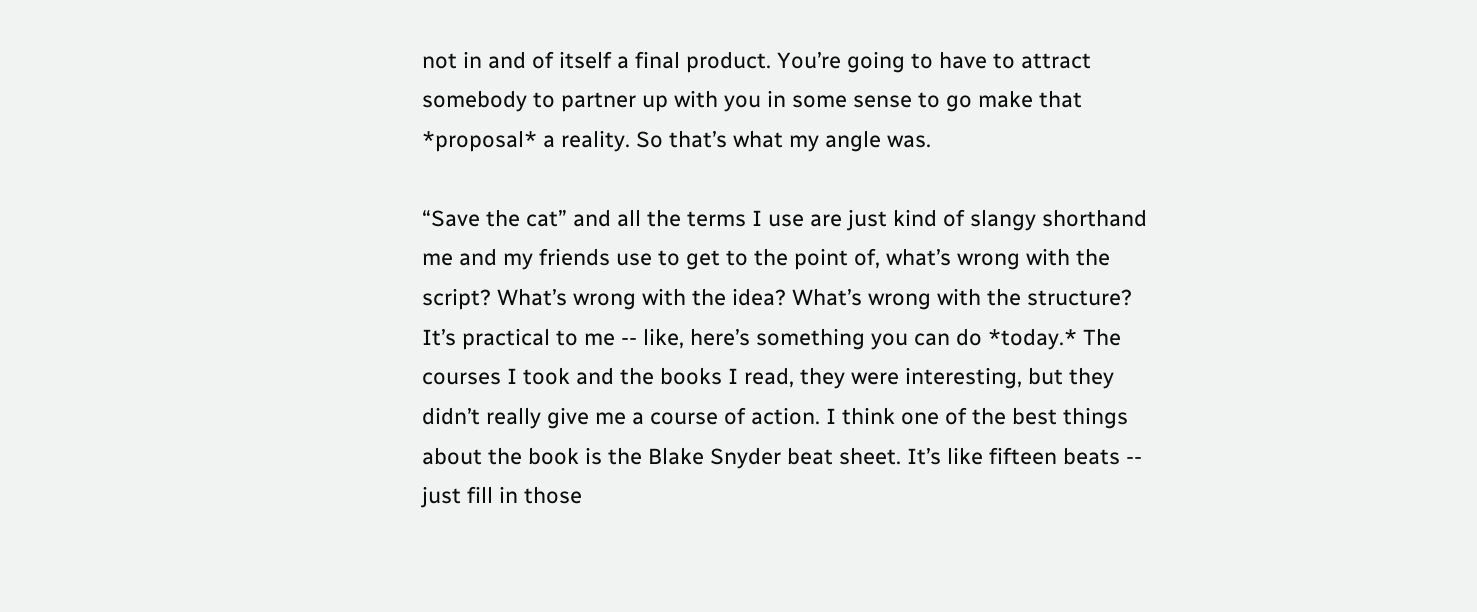not in and of itself a final product. You’re going to have to attract somebody to partner up with you in some sense to go make that *proposal* a reality. So that’s what my angle was.

“Save the cat” and all the terms I use are just kind of slangy shorthand me and my friends use to get to the point of, what’s wrong with the script? What’s wrong with the idea? What’s wrong with the structure? It’s practical to me -- like, here’s something you can do *today.* The courses I took and the books I read, they were interesting, but they didn’t really give me a course of action. I think one of the best things about the book is the Blake Snyder beat sheet. It’s like fifteen beats -- just fill in those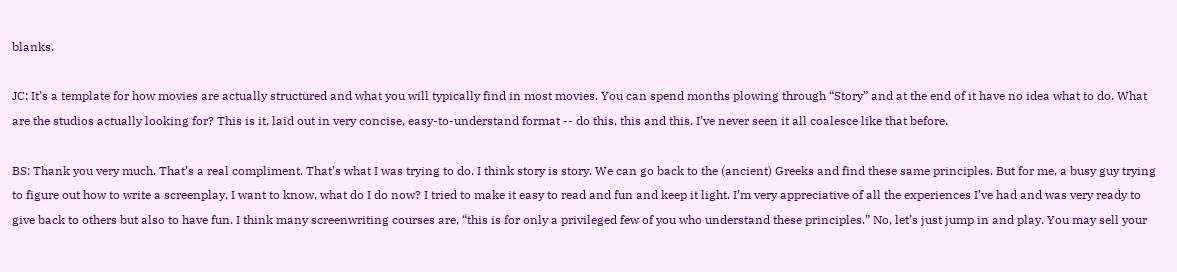blanks.

JC: It’s a template for how movies are actually structured and what you will typically find in most movies. You can spend months plowing through “Story” and at the end of it have no idea what to do. What are the studios actually looking for? This is it, laid out in very concise, easy-to-understand format -- do this, this and this. I’ve never seen it all coalesce like that before.

BS: Thank you very much. That’s a real compliment. That’s what I was trying to do. I think story is story. We can go back to the (ancient) Greeks and find these same principles. But for me, a busy guy trying to figure out how to write a screenplay, I want to know, what do I do now? I tried to make it easy to read and fun and keep it light. I’m very appreciative of all the experiences I’ve had and was very ready to give back to others but also to have fun. I think many screenwriting courses are, “this is for only a privileged few of you who understand these principles.” No, let’s just jump in and play. You may sell your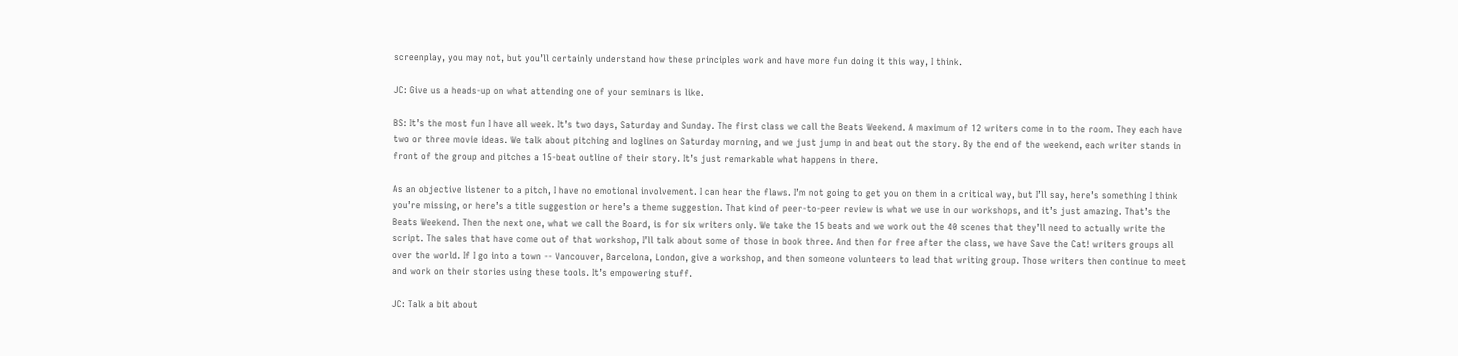screenplay, you may not, but you’ll certainly understand how these principles work and have more fun doing it this way, I think.

JC: Give us a heads-up on what attending one of your seminars is like.

BS: It’s the most fun I have all week. It’s two days, Saturday and Sunday. The first class we call the Beats Weekend. A maximum of 12 writers come in to the room. They each have two or three movie ideas. We talk about pitching and loglines on Saturday morning, and we just jump in and beat out the story. By the end of the weekend, each writer stands in front of the group and pitches a 15-beat outline of their story. It’s just remarkable what happens in there.

As an objective listener to a pitch, I have no emotional involvement. I can hear the flaws. I’m not going to get you on them in a critical way, but I’ll say, here’s something I think you’re missing, or here’s a title suggestion or here’s a theme suggestion. That kind of peer-to-peer review is what we use in our workshops, and it’s just amazing. That’s the Beats Weekend. Then the next one, what we call the Board, is for six writers only. We take the 15 beats and we work out the 40 scenes that they’ll need to actually write the script. The sales that have come out of that workshop, I’ll talk about some of those in book three. And then for free after the class, we have Save the Cat! writers groups all over the world. If I go into a town -- Vancouver, Barcelona, London, give a workshop, and then someone volunteers to lead that writing group. Those writers then continue to meet and work on their stories using these tools. It’s empowering stuff.

JC: Talk a bit about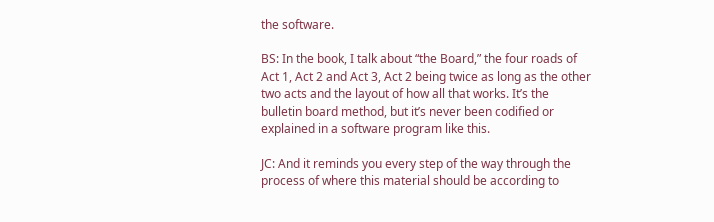the software.

BS: In the book, I talk about “the Board,” the four roads of Act 1, Act 2 and Act 3, Act 2 being twice as long as the other two acts and the layout of how all that works. It’s the bulletin board method, but it’s never been codified or explained in a software program like this.

JC: And it reminds you every step of the way through the process of where this material should be according to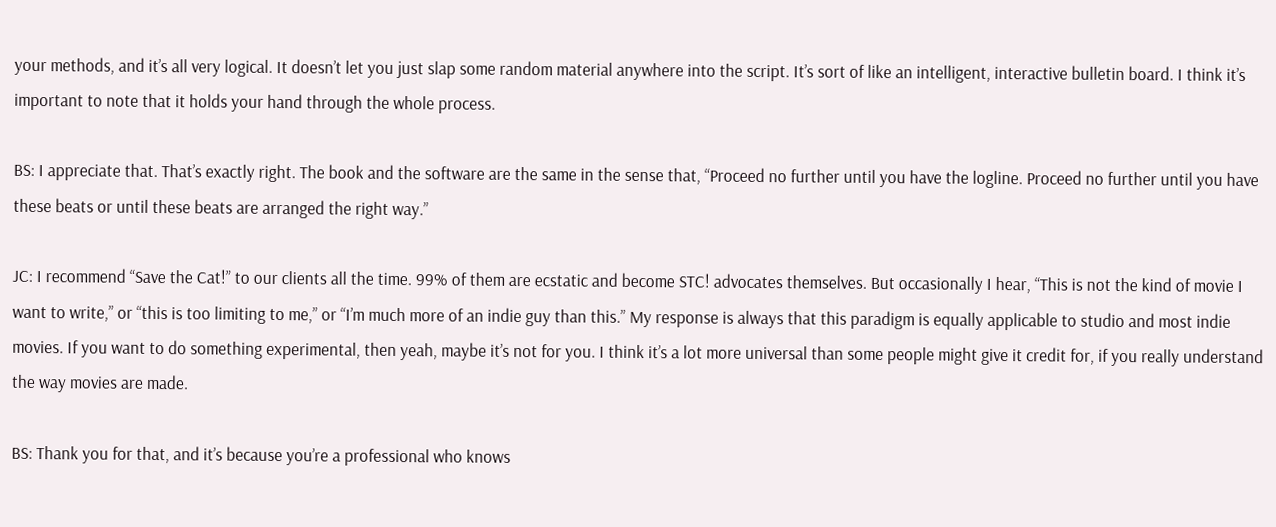your methods, and it’s all very logical. It doesn’t let you just slap some random material anywhere into the script. It’s sort of like an intelligent, interactive bulletin board. I think it’s important to note that it holds your hand through the whole process.

BS: I appreciate that. That’s exactly right. The book and the software are the same in the sense that, “Proceed no further until you have the logline. Proceed no further until you have these beats or until these beats are arranged the right way.”

JC: I recommend “Save the Cat!” to our clients all the time. 99% of them are ecstatic and become STC! advocates themselves. But occasionally I hear, “This is not the kind of movie I want to write,” or “this is too limiting to me,” or “I’m much more of an indie guy than this.” My response is always that this paradigm is equally applicable to studio and most indie movies. If you want to do something experimental, then yeah, maybe it’s not for you. I think it’s a lot more universal than some people might give it credit for, if you really understand the way movies are made.

BS: Thank you for that, and it’s because you’re a professional who knows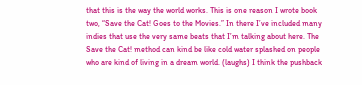that this is the way the world works. This is one reason I wrote book two, “Save the Cat! Goes to the Movies.” In there I’ve included many indies that use the very same beats that I’m talking about here. The Save the Cat! method can kind be like cold water splashed on people who are kind of living in a dream world. (laughs) I think the pushback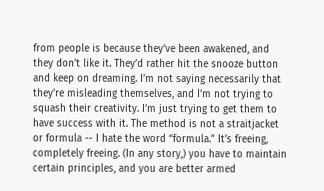from people is because they’ve been awakened, and they don’t like it. They’d rather hit the snooze button and keep on dreaming. I’m not saying necessarily that they’re misleading themselves, and I’m not trying to squash their creativity. I’m just trying to get them to have success with it. The method is not a straitjacket or formula -- I hate the word “formula.” It’s freeing, completely freeing. (In any story,) you have to maintain certain principles, and you are better armed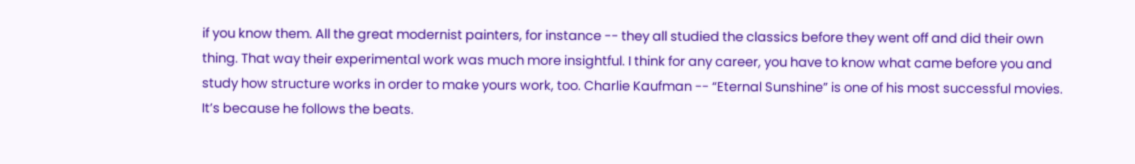if you know them. All the great modernist painters, for instance -- they all studied the classics before they went off and did their own thing. That way their experimental work was much more insightful. I think for any career, you have to know what came before you and study how structure works in order to make yours work, too. Charlie Kaufman -- “Eternal Sunshine” is one of his most successful movies. It’s because he follows the beats.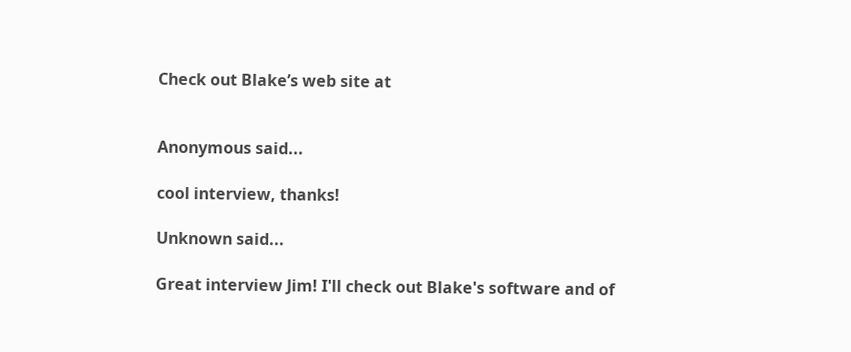Check out Blake’s web site at


Anonymous said...

cool interview, thanks!

Unknown said...

Great interview Jim! I'll check out Blake's software and of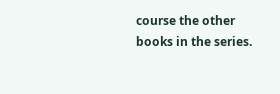course the other books in the series.